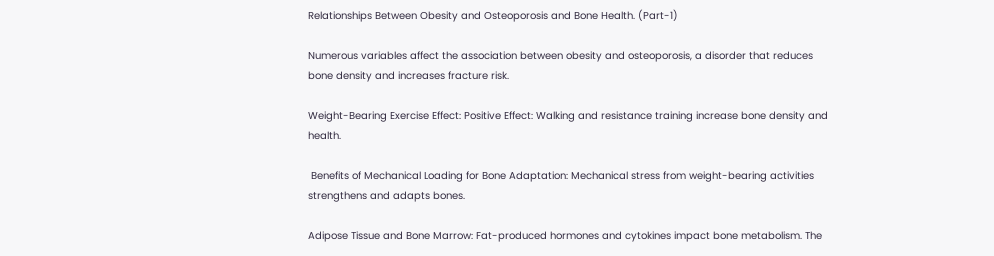Relationships Between Obesity and Osteoporosis and Bone Health. (Part-1)

Numerous variables affect the association between obesity and osteoporosis, a disorder that reduces bone density and increases fracture risk.

Weight-Bearing Exercise Effect: Positive Effect: Walking and resistance training increase bone density and health.

 Benefits of Mechanical Loading for Bone Adaptation: Mechanical stress from weight-bearing activities strengthens and adapts bones.

Adipose Tissue and Bone Marrow: Fat-produced hormones and cytokines impact bone metabolism. The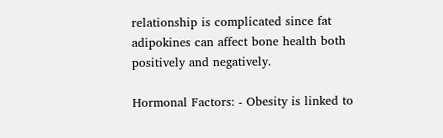relationship is complicated since fat adipokines can affect bone health both positively and negatively.

Hormonal Factors: - Obesity is linked to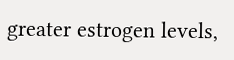greater estrogen levels,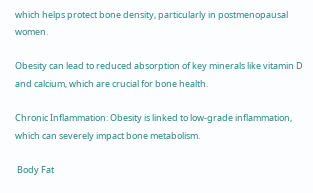which helps protect bone density, particularly in postmenopausal women.

Obesity can lead to reduced absorption of key minerals like vitamin D and calcium, which are crucial for bone health.

Chronic Inflammation: Obesity is linked to low-grade inflammation, which can severely impact bone metabolism.

 Body Fat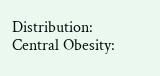Distribution: Central Obesity: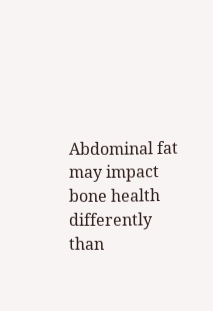Abdominal fat may impact bone health differently than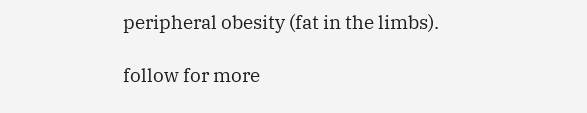peripheral obesity (fat in the limbs).

follow for more